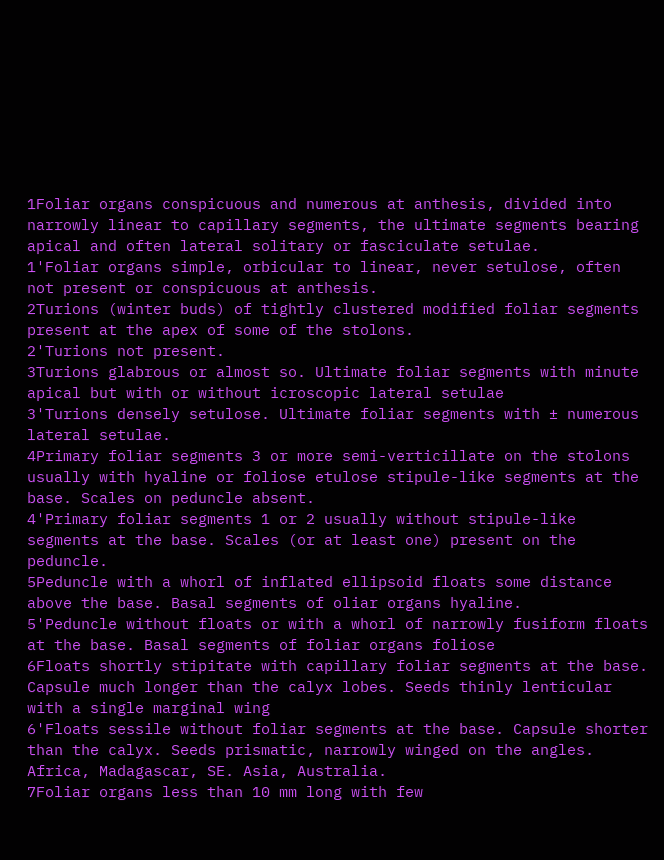1Foliar organs conspicuous and numerous at anthesis, divided into narrowly linear to capillary segments, the ultimate segments bearing apical and often lateral solitary or fasciculate setulae.
1'Foliar organs simple, orbicular to linear, never setulose, often not present or conspicuous at anthesis.
2Turions (winter buds) of tightly clustered modified foliar segments present at the apex of some of the stolons.
2'Turions not present.
3Turions glabrous or almost so. Ultimate foliar segments with minute apical but with or without icroscopic lateral setulae
3'Turions densely setulose. Ultimate foliar segments with ± numerous lateral setulae.
4Primary foliar segments 3 or more semi-verticillate on the stolons usually with hyaline or foliose etulose stipule-like segments at the base. Scales on peduncle absent.
4'Primary foliar segments 1 or 2 usually without stipule-like segments at the base. Scales (or at least one) present on the peduncle.
5Peduncle with a whorl of inflated ellipsoid floats some distance above the base. Basal segments of oliar organs hyaline.
5'Peduncle without floats or with a whorl of narrowly fusiform floats at the base. Basal segments of foliar organs foliose
6Floats shortly stipitate with capillary foliar segments at the base. Capsule much longer than the calyx lobes. Seeds thinly lenticular with a single marginal wing
6'Floats sessile without foliar segments at the base. Capsule shorter than the calyx. Seeds prismatic, narrowly winged on the angles. Africa, Madagascar, SE. Asia, Australia.
7Foliar organs less than 10 mm long with few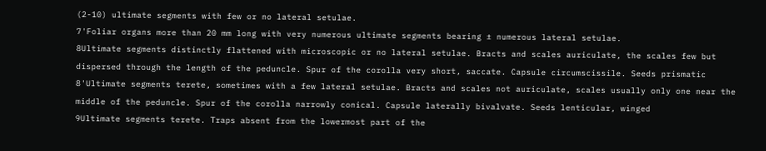(2-10) ultimate segments with few or no lateral setulae.
7'Foliar organs more than 20 mm long with very numerous ultimate segments bearing ± numerous lateral setulae.
8Ultimate segments distinctly flattened with microscopic or no lateral setulae. Bracts and scales auriculate, the scales few but dispersed through the length of the peduncle. Spur of the corolla very short, saccate. Capsule circumscissile. Seeds prismatic
8'Ultimate segments terete, sometimes with a few lateral setulae. Bracts and scales not auriculate, scales usually only one near the middle of the peduncle. Spur of the corolla narrowly conical. Capsule laterally bivalvate. Seeds lenticular, winged
9Ultimate segments terete. Traps absent from the lowermost part of the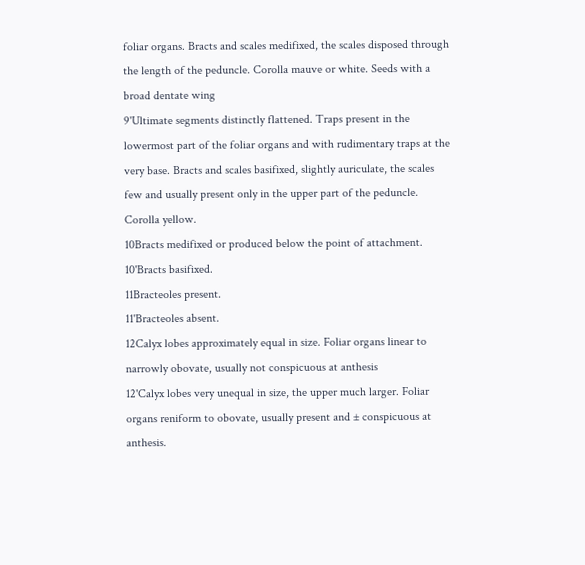foliar organs. Bracts and scales medifixed, the scales disposed through the length of the peduncle. Corolla mauve or white. Seeds with a broad dentate wing
9'Ultimate segments distinctly flattened. Traps present in the lowermost part of the foliar organs and with rudimentary traps at the very base. Bracts and scales basifixed, slightly auriculate, the scales few and usually present only in the upper part of the peduncle. Corolla yellow.
10Bracts medifixed or produced below the point of attachment.
10'Bracts basifixed.
11Bracteoles present.
11'Bracteoles absent.
12Calyx lobes approximately equal in size. Foliar organs linear to narrowly obovate, usually not conspicuous at anthesis
12'Calyx lobes very unequal in size, the upper much larger. Foliar organs reniform to obovate, usually present and ± conspicuous at anthesis.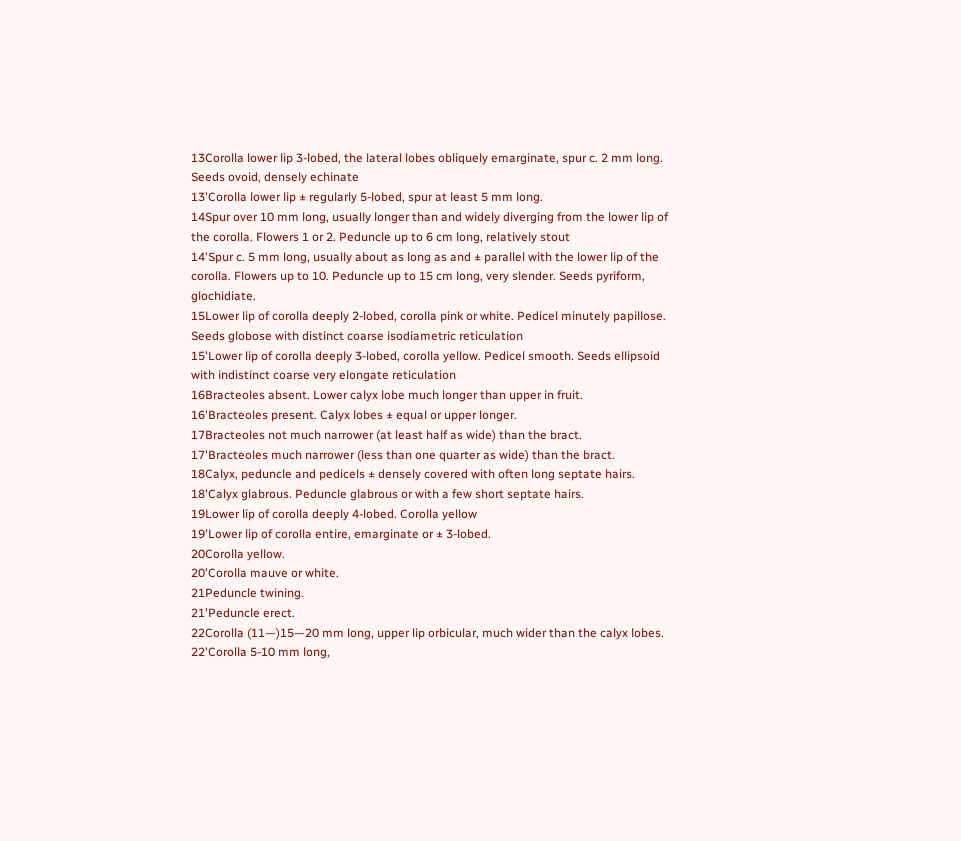13Corolla lower lip 3-lobed, the lateral lobes obliquely emarginate, spur c. 2 mm long. Seeds ovoid, densely echinate
13'Corolla lower lip ± regularly 5-lobed, spur at least 5 mm long.
14Spur over 10 mm long, usually longer than and widely diverging from the lower lip of the corolla. Flowers 1 or 2. Peduncle up to 6 cm long, relatively stout
14'Spur c. 5 mm long, usually about as long as and ± parallel with the lower lip of the corolla. Flowers up to 10. Peduncle up to 15 cm long, very slender. Seeds pyriform, glochidiate.
15Lower lip of corolla deeply 2-lobed, corolla pink or white. Pedicel minutely papillose. Seeds globose with distinct coarse isodiametric reticulation
15'Lower lip of corolla deeply 3-lobed, corolla yellow. Pedicel smooth. Seeds ellipsoid with indistinct coarse very elongate reticulation
16Bracteoles absent. Lower calyx lobe much longer than upper in fruit.
16'Bracteoles present. Calyx lobes ± equal or upper longer.
17Bracteoles not much narrower (at least half as wide) than the bract.
17'Bracteoles much narrower (less than one quarter as wide) than the bract.
18Calyx, peduncle and pedicels ± densely covered with often long septate hairs.
18'Calyx glabrous. Peduncle glabrous or with a few short septate hairs.
19Lower lip of corolla deeply 4-lobed. Corolla yellow
19'Lower lip of corolla entire, emarginate or ± 3-lobed.
20Corolla yellow.
20'Corolla mauve or white.
21Peduncle twining.
21'Peduncle erect.
22Corolla (11—)15—20 mm long, upper lip orbicular, much wider than the calyx lobes.
22'Corolla 5-10 mm long,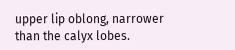upper lip oblong, narrower than the calyx lobes.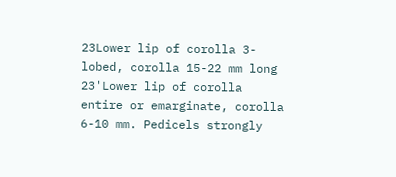23Lower lip of corolla 3-lobed, corolla 15-22 mm long
23'Lower lip of corolla entire or emarginate, corolla 6-10 mm. Pedicels strongly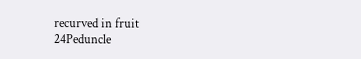recurved in fruit
24Peduncle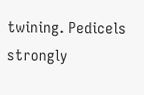twining. Pedicels strongly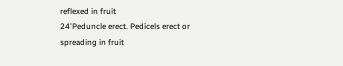reflexed in fruit
24'Peduncle erect. Pedicels erect or spreading in fruit